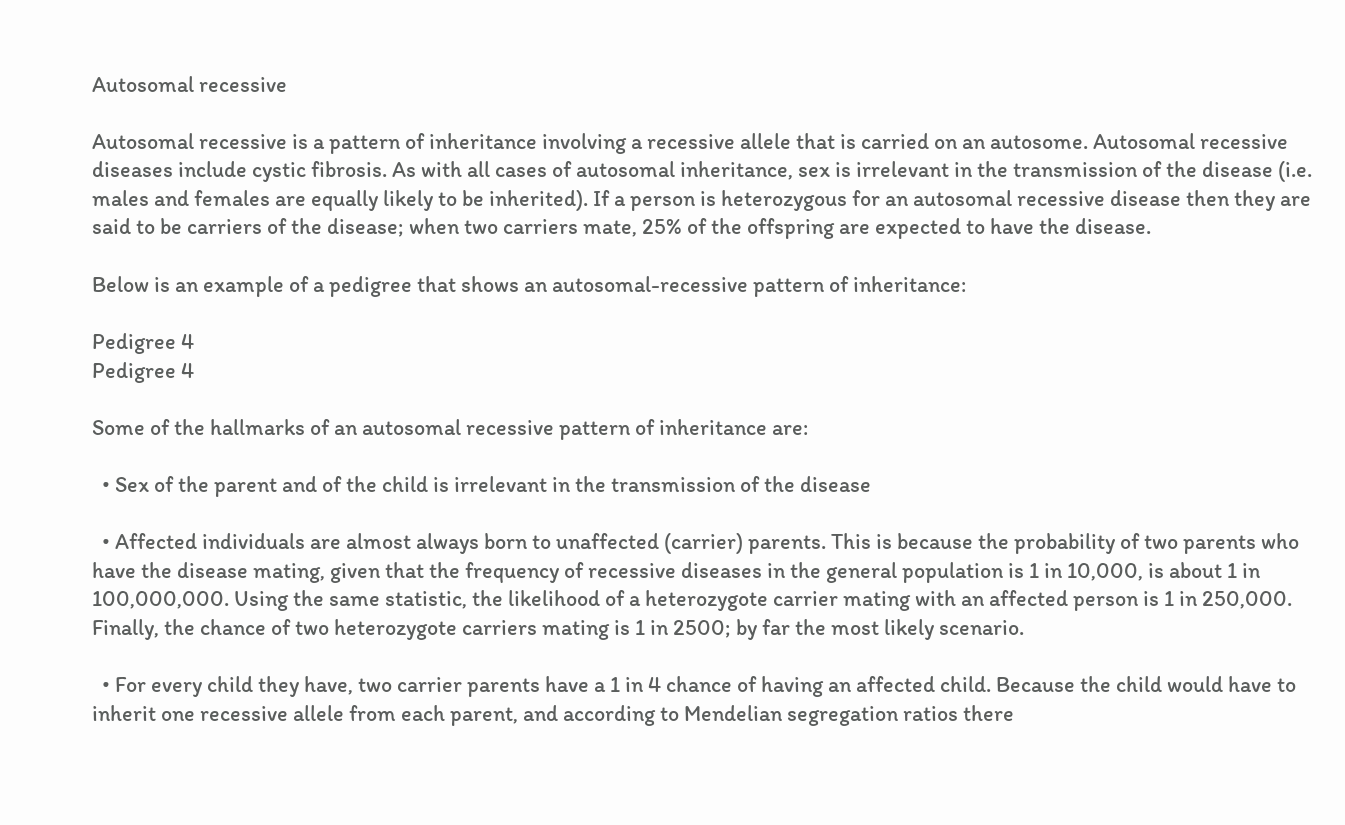Autosomal recessive

Autosomal recessive is a pattern of inheritance involving a recessive allele that is carried on an autosome. Autosomal recessive diseases include cystic fibrosis. As with all cases of autosomal inheritance, sex is irrelevant in the transmission of the disease (i.e. males and females are equally likely to be inherited). If a person is heterozygous for an autosomal recessive disease then they are said to be carriers of the disease; when two carriers mate, 25% of the offspring are expected to have the disease.

Below is an example of a pedigree that shows an autosomal-recessive pattern of inheritance:

Pedigree 4
Pedigree 4

Some of the hallmarks of an autosomal recessive pattern of inheritance are:

  • Sex of the parent and of the child is irrelevant in the transmission of the disease

  • Affected individuals are almost always born to unaffected (carrier) parents. This is because the probability of two parents who have the disease mating, given that the frequency of recessive diseases in the general population is 1 in 10,000, is about 1 in 100,000,000. Using the same statistic, the likelihood of a heterozygote carrier mating with an affected person is 1 in 250,000. Finally, the chance of two heterozygote carriers mating is 1 in 2500; by far the most likely scenario.

  • For every child they have, two carrier parents have a 1 in 4 chance of having an affected child. Because the child would have to inherit one recessive allele from each parent, and according to Mendelian segregation ratios there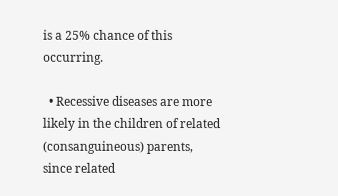is a 25% chance of this occurring.

  • Recessive diseases are more likely in the children of related (consanguineous) parents, since related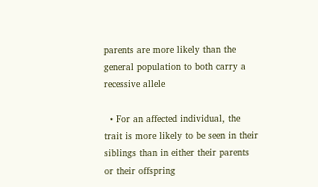parents are more likely than the general population to both carry a recessive allele

  • For an affected individual, the trait is more likely to be seen in their siblings than in either their parents or their offspring